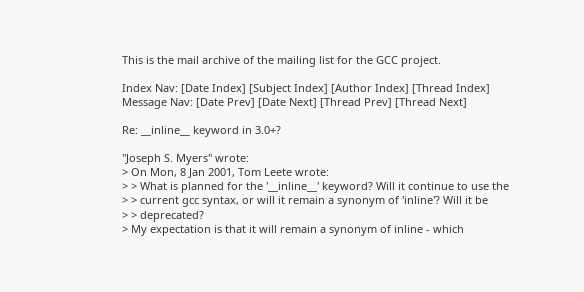This is the mail archive of the mailing list for the GCC project.

Index Nav: [Date Index] [Subject Index] [Author Index] [Thread Index]
Message Nav: [Date Prev] [Date Next] [Thread Prev] [Thread Next]

Re: __inline__ keyword in 3.0+?

"Joseph S. Myers" wrote:
> On Mon, 8 Jan 2001, Tom Leete wrote:
> > What is planned for the '__inline__' keyword? Will it continue to use the
> > current gcc syntax, or will it remain a synonym of 'inline'? Will it be
> > deprecated?
> My expectation is that it will remain a synonym of inline - which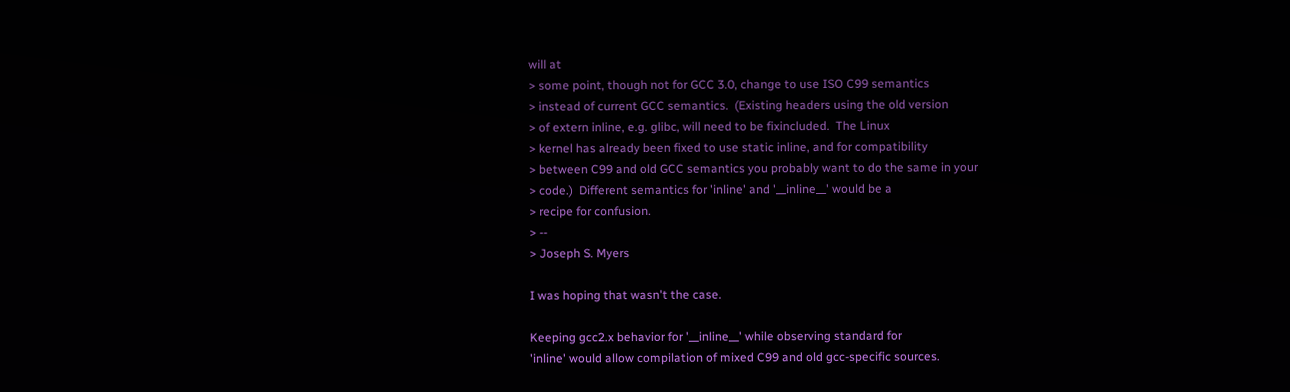will at
> some point, though not for GCC 3.0, change to use ISO C99 semantics
> instead of current GCC semantics.  (Existing headers using the old version
> of extern inline, e.g. glibc, will need to be fixincluded.  The Linux
> kernel has already been fixed to use static inline, and for compatibility
> between C99 and old GCC semantics you probably want to do the same in your
> code.)  Different semantics for 'inline' and '__inline__' would be a
> recipe for confusion.
> --
> Joseph S. Myers

I was hoping that wasn't the case.

Keeping gcc2.x behavior for '__inline__' while observing standard for
'inline' would allow compilation of mixed C99 and old gcc-specific sources.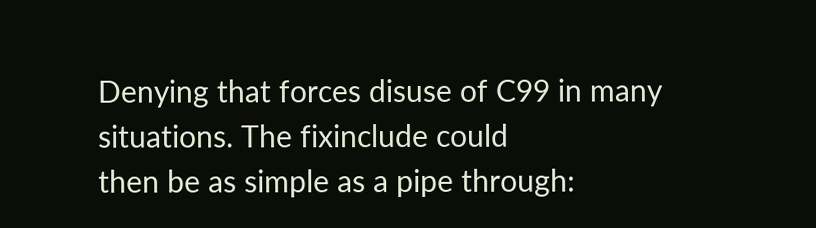Denying that forces disuse of C99 in many situations. The fixinclude could
then be as simple as a pipe through: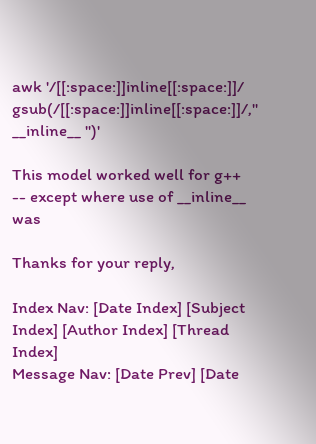awk '/[[:space:]]inline[[:space:]]/ gsub(/[[:space:]]inline[[:space:]]/,"
__inline__ ")'

This model worked well for g++ -- except where use of __inline__ was

Thanks for your reply,

Index Nav: [Date Index] [Subject Index] [Author Index] [Thread Index]
Message Nav: [Date Prev] [Date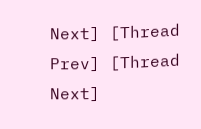Next] [Thread Prev] [Thread Next]